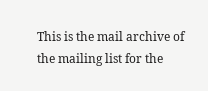This is the mail archive of the mailing list for the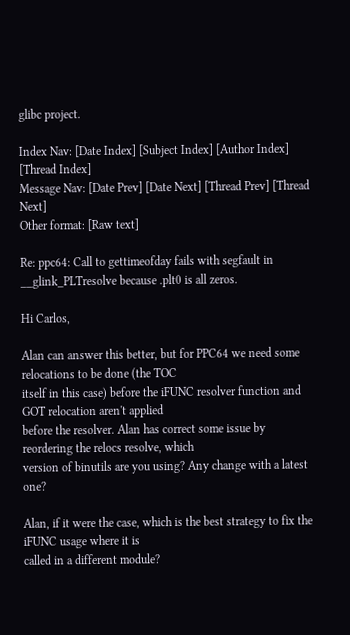glibc project.

Index Nav: [Date Index] [Subject Index] [Author Index] [Thread Index]
Message Nav: [Date Prev] [Date Next] [Thread Prev] [Thread Next]
Other format: [Raw text]

Re: ppc64: Call to gettimeofday fails with segfault in __glink_PLTresolve because .plt0 is all zeros.

Hi Carlos,

Alan can answer this better, but for PPC64 we need some relocations to be done (the TOC
itself in this case) before the iFUNC resolver function and GOT relocation aren't applied
before the resolver. Alan has correct some issue by reordering the relocs resolve, which
version of binutils are you using? Any change with a latest one?

Alan, if it were the case, which is the best strategy to fix the iFUNC usage where it is
called in a different module?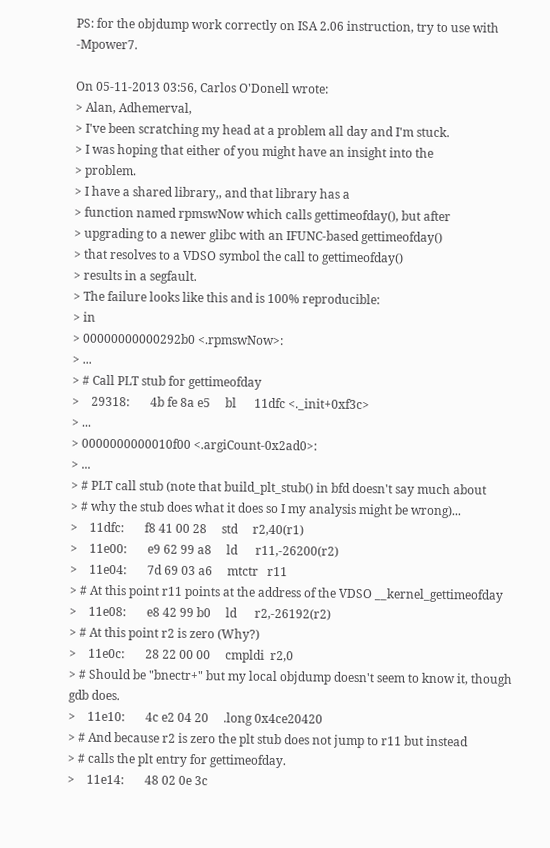PS: for the objdump work correctly on ISA 2.06 instruction, try to use with -Mpower7.

On 05-11-2013 03:56, Carlos O'Donell wrote:
> Alan, Adhemerval,
> I've been scratching my head at a problem all day and I'm stuck.
> I was hoping that either of you might have an insight into the
> problem.
> I have a shared library,, and that library has a
> function named rpmswNow which calls gettimeofday(), but after
> upgrading to a newer glibc with an IFUNC-based gettimeofday()
> that resolves to a VDSO symbol the call to gettimeofday()
> results in a segfault.
> The failure looks like this and is 100% reproducible:
> in
> 00000000000292b0 <.rpmswNow>:
> ...
> # Call PLT stub for gettimeofday
>    29318:       4b fe 8a e5     bl      11dfc <._init+0xf3c>
> ...
> 0000000000010f00 <.argiCount-0x2ad0>:
> ...
> # PLT call stub (note that build_plt_stub() in bfd doesn't say much about
> # why the stub does what it does so I my analysis might be wrong)...
>    11dfc:       f8 41 00 28     std     r2,40(r1)
>    11e00:       e9 62 99 a8     ld      r11,-26200(r2)
>    11e04:       7d 69 03 a6     mtctr   r11
> # At this point r11 points at the address of the VDSO __kernel_gettimeofday
>    11e08:       e8 42 99 b0     ld      r2,-26192(r2)
> # At this point r2 is zero (Why?)
>    11e0c:       28 22 00 00     cmpldi  r2,0
> # Should be "bnectr+" but my local objdump doesn't seem to know it, though gdb does.
>    11e10:       4c e2 04 20     .long 0x4ce20420
> # And because r2 is zero the plt stub does not jump to r11 but instead
> # calls the plt entry for gettimeofday.
>    11e14:       48 02 0e 3c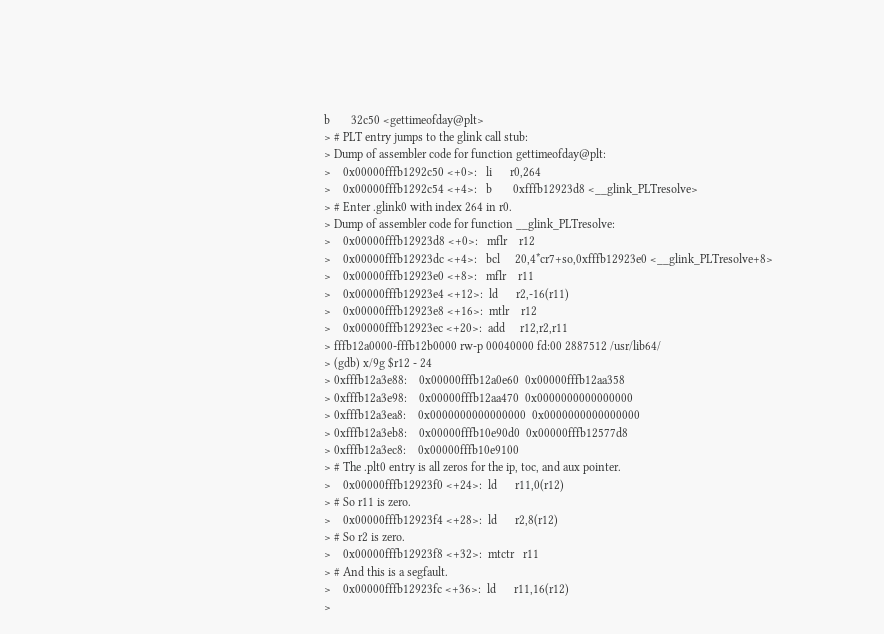b       32c50 <gettimeofday@plt>
> # PLT entry jumps to the glink call stub:
> Dump of assembler code for function gettimeofday@plt:
>    0x00000fffb1292c50 <+0>:   li      r0,264
>    0x00000fffb1292c54 <+4>:   b       0xfffb12923d8 <__glink_PLTresolve>
> # Enter .glink0 with index 264 in r0.
> Dump of assembler code for function __glink_PLTresolve:
>    0x00000fffb12923d8 <+0>:   mflr    r12
>    0x00000fffb12923dc <+4>:   bcl     20,4*cr7+so,0xfffb12923e0 <__glink_PLTresolve+8>
>    0x00000fffb12923e0 <+8>:   mflr    r11
>    0x00000fffb12923e4 <+12>:  ld      r2,-16(r11)
>    0x00000fffb12923e8 <+16>:  mtlr    r12
>    0x00000fffb12923ec <+20>:  add     r12,r2,r11
> fffb12a0000-fffb12b0000 rw-p 00040000 fd:00 2887512 /usr/lib64/
> (gdb) x/9g $r12 - 24
> 0xfffb12a3e88:    0x00000fffb12a0e60  0x00000fffb12aa358
> 0xfffb12a3e98:    0x00000fffb12aa470  0x0000000000000000
> 0xfffb12a3ea8:    0x0000000000000000  0x0000000000000000
> 0xfffb12a3eb8:    0x00000fffb10e90d0  0x00000fffb12577d8
> 0xfffb12a3ec8:    0x00000fffb10e9100
> # The .plt0 entry is all zeros for the ip, toc, and aux pointer.
>    0x00000fffb12923f0 <+24>:  ld      r11,0(r12)
> # So r11 is zero.
>    0x00000fffb12923f4 <+28>:  ld      r2,8(r12)
> # So r2 is zero.
>    0x00000fffb12923f8 <+32>:  mtctr   r11
> # And this is a segfault.
>    0x00000fffb12923fc <+36>:  ld      r11,16(r12)
>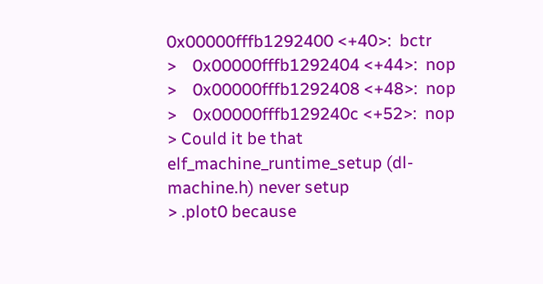0x00000fffb1292400 <+40>:  bctr
>    0x00000fffb1292404 <+44>:  nop
>    0x00000fffb1292408 <+48>:  nop
>    0x00000fffb129240c <+52>:  nop
> Could it be that elf_machine_runtime_setup (dl-machine.h) never setup
> .plot0 because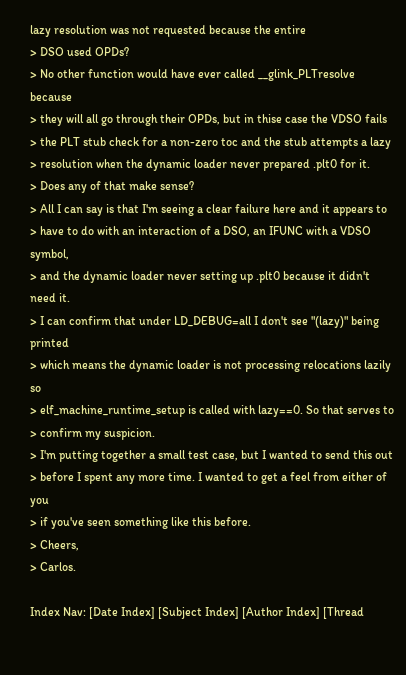lazy resolution was not requested because the entire
> DSO used OPDs?
> No other function would have ever called __glink_PLTresolve because
> they will all go through their OPDs, but in thise case the VDSO fails
> the PLT stub check for a non-zero toc and the stub attempts a lazy
> resolution when the dynamic loader never prepared .plt0 for it.
> Does any of that make sense?
> All I can say is that I'm seeing a clear failure here and it appears to
> have to do with an interaction of a DSO, an IFUNC with a VDSO symbol,
> and the dynamic loader never setting up .plt0 because it didn't need it.
> I can confirm that under LD_DEBUG=all I don't see "(lazy)" being printed
> which means the dynamic loader is not processing relocations lazily so
> elf_machine_runtime_setup is called with lazy==0. So that serves to
> confirm my suspicion.
> I'm putting together a small test case, but I wanted to send this out
> before I spent any more time. I wanted to get a feel from either of you
> if you've seen something like this before.
> Cheers,
> Carlos.

Index Nav: [Date Index] [Subject Index] [Author Index] [Thread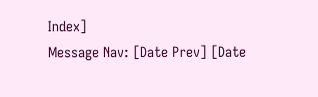Index]
Message Nav: [Date Prev] [Date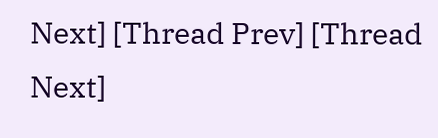Next] [Thread Prev] [Thread Next]